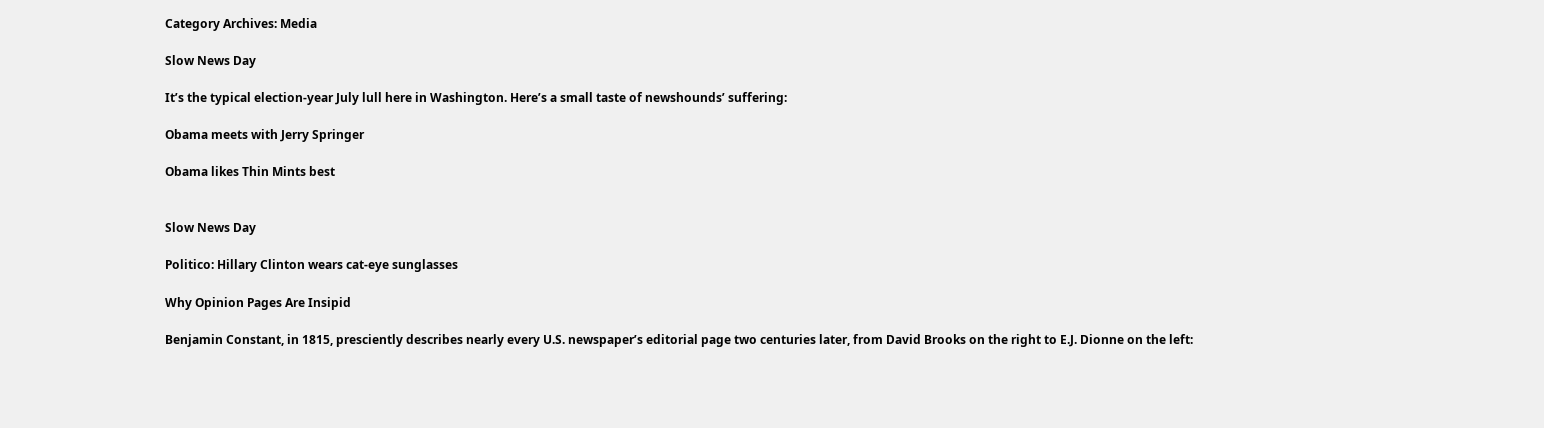Category Archives: Media

Slow News Day

It’s the typical election-year July lull here in Washington. Here’s a small taste of newshounds’ suffering:

Obama meets with Jerry Springer

Obama likes Thin Mints best


Slow News Day

Politico: Hillary Clinton wears cat-eye sunglasses

Why Opinion Pages Are Insipid

Benjamin Constant, in 1815, presciently describes nearly every U.S. newspaper’s editorial page two centuries later, from David Brooks on the right to E.J. Dionne on the left: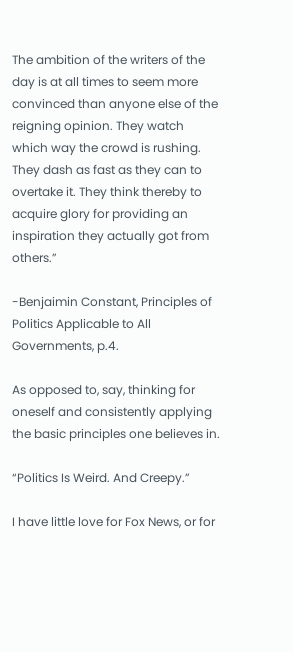The ambition of the writers of the day is at all times to seem more convinced than anyone else of the reigning opinion. They watch which way the crowd is rushing. They dash as fast as they can to overtake it. They think thereby to acquire glory for providing an inspiration they actually got from others.”

-Benjaimin Constant, Principles of Politics Applicable to All Governments, p.4.

As opposed to, say, thinking for oneself and consistently applying the basic principles one believes in.

“Politics Is Weird. And Creepy.”

I have little love for Fox News, or for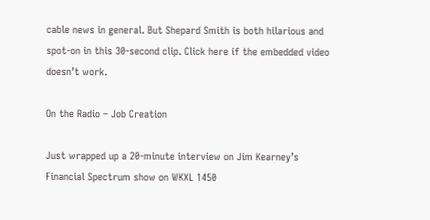cable news in general. But Shepard Smith is both hilarious and spot-on in this 30-second clip. Click here if the embedded video doesn’t work.

On the Radio – Job Creation

Just wrapped up a 20-minute interview on Jim Kearney’s Financial Spectrum show on WKXL 1450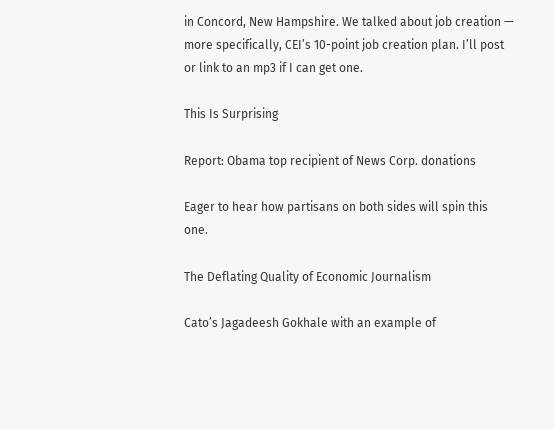in Concord, New Hampshire. We talked about job creation — more specifically, CEI’s 10-point job creation plan. I’ll post or link to an mp3 if I can get one.

This Is Surprising

Report: Obama top recipient of News Corp. donations

Eager to hear how partisans on both sides will spin this one.

The Deflating Quality of Economic Journalism

Cato’s Jagadeesh Gokhale with an example of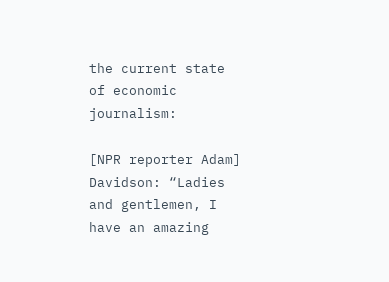the current state of economic journalism:

[NPR reporter Adam] Davidson: “Ladies and gentlemen, I have an amazing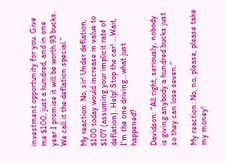investment opportunity for you. Give me $100, just a hundred, and in one year I promise it will be worth 93 bucks. We call it the deflation special.”

My reaction: No, sir! Under deflation, $100 today would increase in value to $107 (assuming your implicit rate of deflation). Help! Stop the car! …Wait, I’m the one driving…what just happened?

Davidson: “All right, seriously, nobody is giving anybody a hundred bucks just so they can lose seven.”

My reaction: No, no, please, please take my money!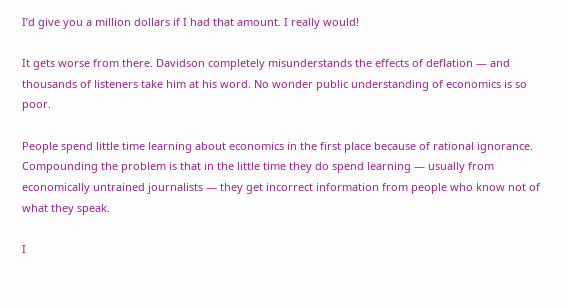I’d give you a million dollars if I had that amount. I really would!

It gets worse from there. Davidson completely misunderstands the effects of deflation — and thousands of listeners take him at his word. No wonder public understanding of economics is so poor.

People spend little time learning about economics in the first place because of rational ignorance. Compounding the problem is that in the little time they do spend learning — usually from economically untrained journalists — they get incorrect information from people who know not of what they speak.

I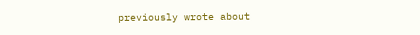previously wrote about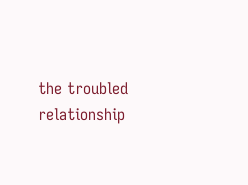the troubled relationship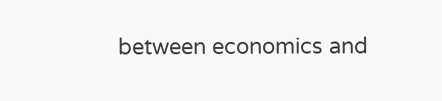between economics and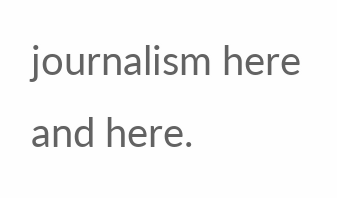journalism here and here.